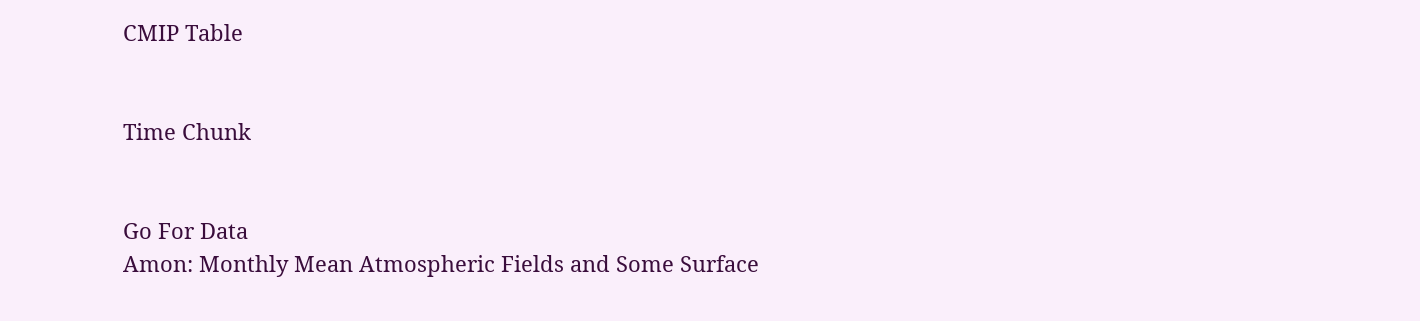CMIP Table


Time Chunk


Go For Data
Amon: Monthly Mean Atmospheric Fields and Some Surface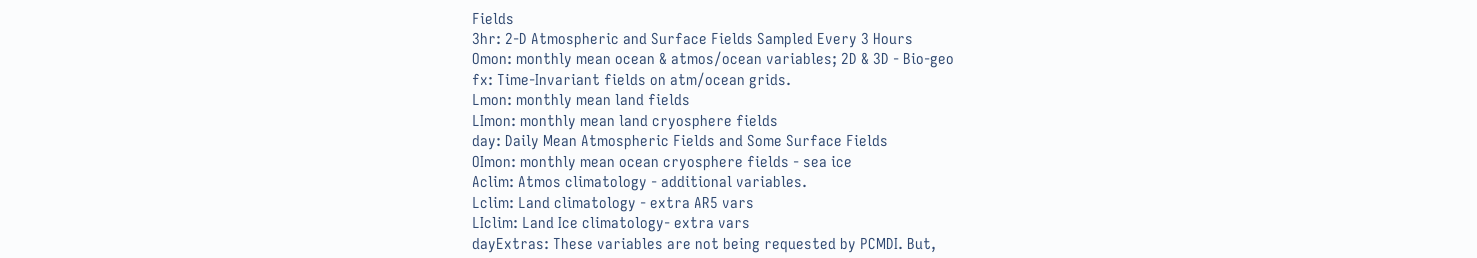Fields
3hr: 2-D Atmospheric and Surface Fields Sampled Every 3 Hours
Omon: monthly mean ocean & atmos/ocean variables; 2D & 3D - Bio-geo
fx: Time-Invariant fields on atm/ocean grids.
Lmon: monthly mean land fields
LImon: monthly mean land cryosphere fields
day: Daily Mean Atmospheric Fields and Some Surface Fields
OImon: monthly mean ocean cryosphere fields - sea ice
Aclim: Atmos climatology - additional variables.
Lclim: Land climatology - extra AR5 vars
LIclim: Land Ice climatology- extra vars
dayExtras: These variables are not being requested by PCMDI. But,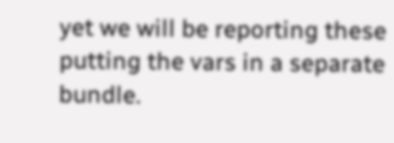yet we will be reporting these putting the vars in a separate bundle.